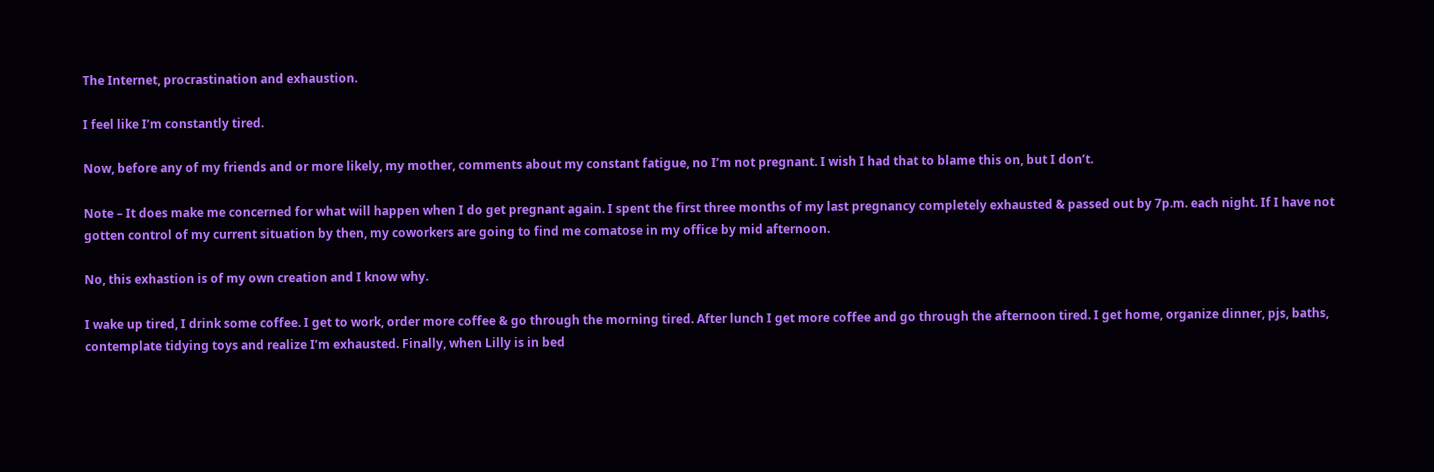The Internet, procrastination and exhaustion.

I feel like I’m constantly tired.

Now, before any of my friends and or more likely, my mother, comments about my constant fatigue, no I’m not pregnant. I wish I had that to blame this on, but I don’t.

Note – It does make me concerned for what will happen when I do get pregnant again. I spent the first three months of my last pregnancy completely exhausted & passed out by 7p.m. each night. If I have not gotten control of my current situation by then, my coworkers are going to find me comatose in my office by mid afternoon.

No, this exhastion is of my own creation and I know why.

I wake up tired, I drink some coffee. I get to work, order more coffee & go through the morning tired. After lunch I get more coffee and go through the afternoon tired. I get home, organize dinner, pjs, baths, contemplate tidying toys and realize I’m exhausted. Finally, when Lilly is in bed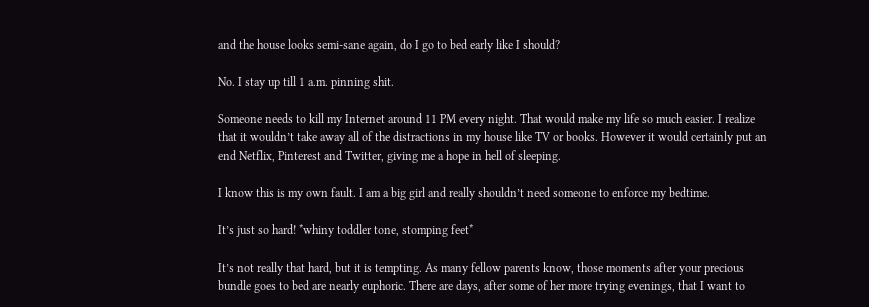and the house looks semi-sane again, do I go to bed early like I should?

No. I stay up till 1 a.m. pinning shit.

Someone needs to kill my Internet around 11 PM every night. That would make my life so much easier. I realize that it wouldn’t take away all of the distractions in my house like TV or books. However it would certainly put an end Netflix, Pinterest and Twitter, giving me a hope in hell of sleeping.

I know this is my own fault. I am a big girl and really shouldn’t need someone to enforce my bedtime.

It’s just so hard! *whiny toddler tone, stomping feet*

It’s not really that hard, but it is tempting. As many fellow parents know, those moments after your precious bundle goes to bed are nearly euphoric. There are days, after some of her more trying evenings, that I want to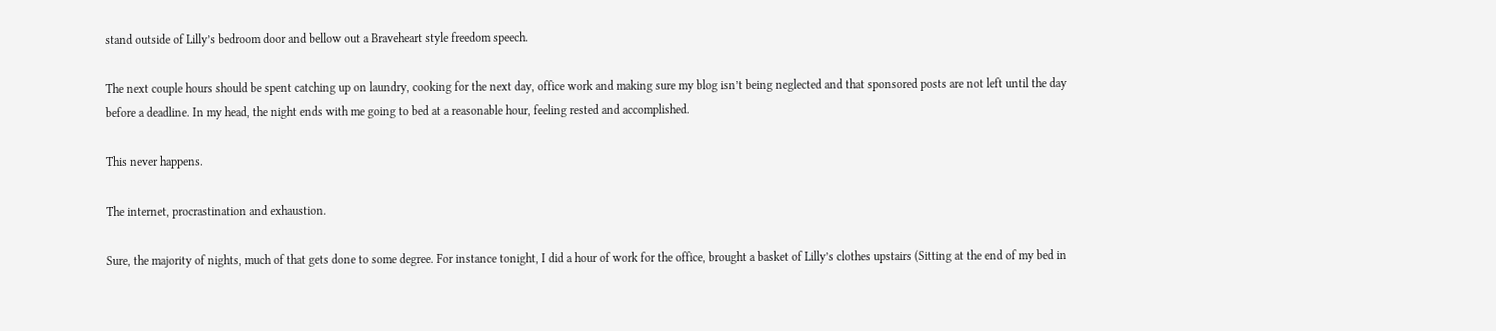stand outside of Lilly’s bedroom door and bellow out a Braveheart style freedom speech.

The next couple hours should be spent catching up on laundry, cooking for the next day, office work and making sure my blog isn’t being neglected and that sponsored posts are not left until the day before a deadline. In my head, the night ends with me going to bed at a reasonable hour, feeling rested and accomplished.

This never happens.

The internet, procrastination and exhaustion.

Sure, the majority of nights, much of that gets done to some degree. For instance tonight, I did a hour of work for the office, brought a basket of Lilly’s clothes upstairs (Sitting at the end of my bed in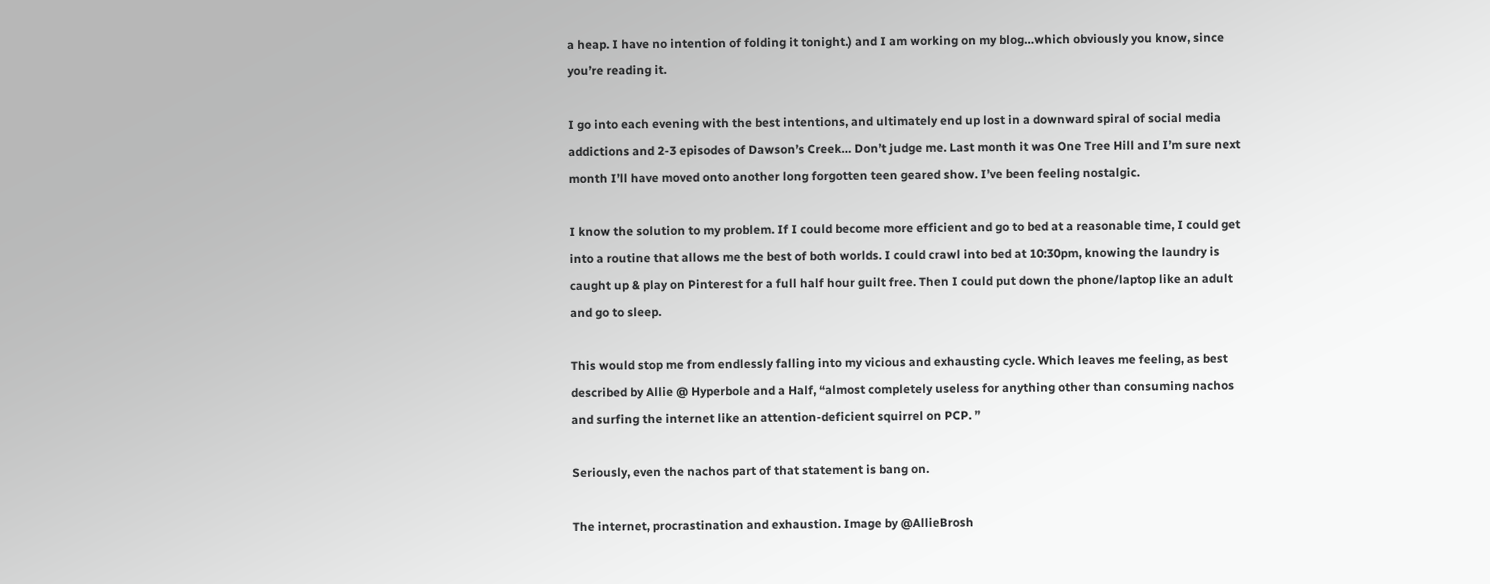a heap. I have no intention of folding it tonight.) and I am working on my blog…which obviously you know, since you’re reading it.

I go into each evening with the best intentions, and ultimately end up lost in a downward spiral of social media addictions and 2-3 episodes of Dawson’s Creek… Don’t judge me. Last month it was One Tree Hill and I’m sure next month I’ll have moved onto another long forgotten teen geared show. I’ve been feeling nostalgic.

I know the solution to my problem. If I could become more efficient and go to bed at a reasonable time, I could get into a routine that allows me the best of both worlds. I could crawl into bed at 10:30pm, knowing the laundry is caught up & play on Pinterest for a full half hour guilt free. Then I could put down the phone/laptop like an adult and go to sleep.

This would stop me from endlessly falling into my vicious and exhausting cycle. Which leaves me feeling, as best described by Allie @ Hyperbole and a Half, “almost completely useless for anything other than consuming nachos and surfing the internet like an attention-deficient squirrel on PCP. ”

Seriously, even the nachos part of that statement is bang on.

The internet, procrastination and exhaustion. Image by @AllieBrosh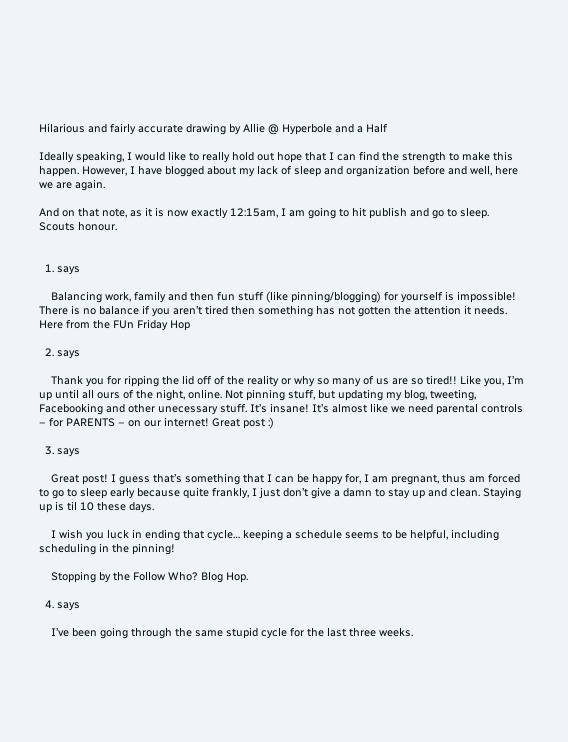Hilarious and fairly accurate drawing by Allie @ Hyperbole and a Half

Ideally speaking, I would like to really hold out hope that I can find the strength to make this happen. However, I have blogged about my lack of sleep and organization before and well, here we are again.

And on that note, as it is now exactly 12:15am, I am going to hit publish and go to sleep. Scouts honour.


  1. says

    Balancing work, family and then fun stuff (like pinning/blogging) for yourself is impossible! There is no balance if you aren’t tired then something has not gotten the attention it needs. Here from the FUn Friday Hop

  2. says

    Thank you for ripping the lid off of the reality or why so many of us are so tired!! Like you, I’m up until all ours of the night, online. Not pinning stuff, but updating my blog, tweeting, Facebooking and other unecessary stuff. It’s insane! It’s almost like we need parental controls – for PARENTS – on our internet! Great post :)

  3. says

    Great post! I guess that’s something that I can be happy for, I am pregnant, thus am forced to go to sleep early because quite frankly, I just don’t give a damn to stay up and clean. Staying up is til 10 these days.

    I wish you luck in ending that cycle… keeping a schedule seems to be helpful, including scheduling in the pinning!

    Stopping by the Follow Who? Blog Hop.

  4. says

    I’ve been going through the same stupid cycle for the last three weeks.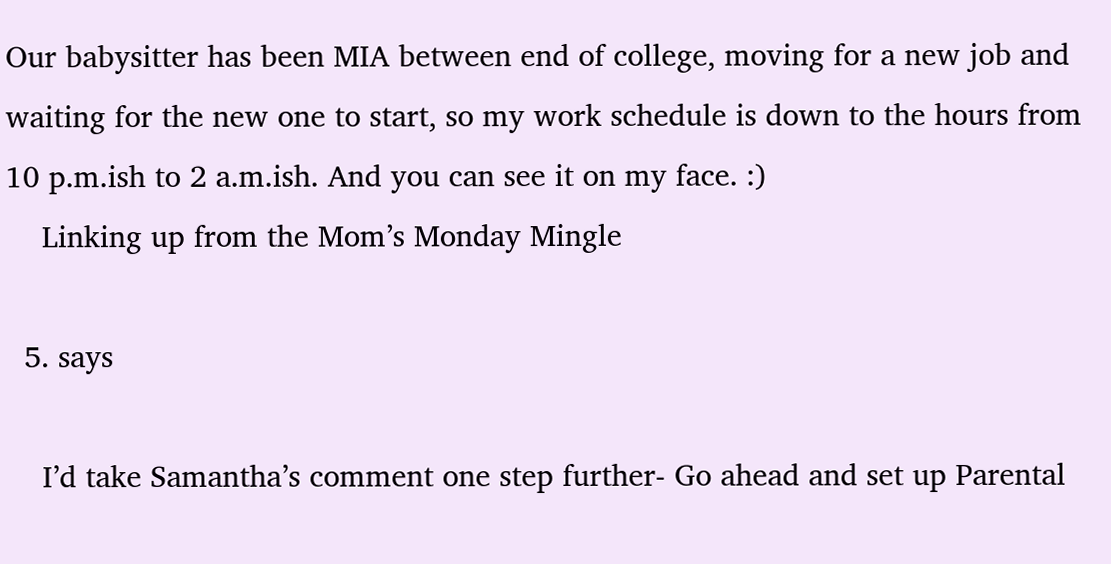Our babysitter has been MIA between end of college, moving for a new job and waiting for the new one to start, so my work schedule is down to the hours from 10 p.m.ish to 2 a.m.ish. And you can see it on my face. :)
    Linking up from the Mom’s Monday Mingle

  5. says

    I’d take Samantha’s comment one step further- Go ahead and set up Parental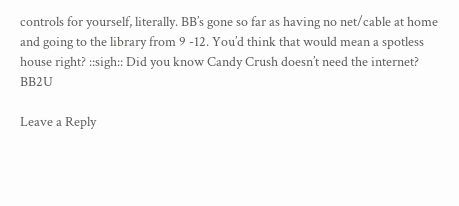controls for yourself, literally. BB’s gone so far as having no net/cable at home and going to the library from 9 -12. You’d think that would mean a spotless house right? ::sigh:: Did you know Candy Crush doesn’t need the internet? BB2U

Leave a Reply